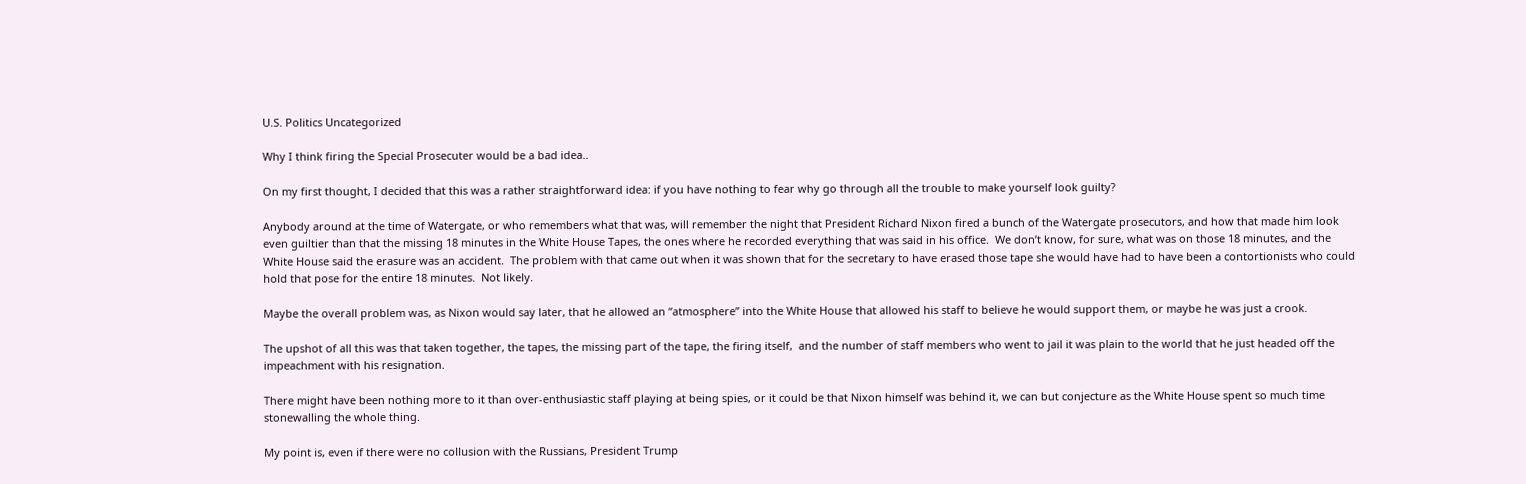U.S. Politics Uncategorized

Why I think firing the Special Prosecuter would be a bad idea..

On my first thought, I decided that this was a rather straightforward idea: if you have nothing to fear why go through all the trouble to make yourself look guilty?

Anybody around at the time of Watergate, or who remembers what that was, will remember the night that President Richard Nixon fired a bunch of the Watergate prosecutors, and how that made him look even guiltier than that the missing 18 minutes in the White House Tapes, the ones where he recorded everything that was said in his office.  We don’t know, for sure, what was on those 18 minutes, and the White House said the erasure was an accident.  The problem with that came out when it was shown that for the secretary to have erased those tape she would have had to have been a contortionists who could hold that pose for the entire 18 minutes.  Not likely.

Maybe the overall problem was, as Nixon would say later, that he allowed an “atmosphere” into the White House that allowed his staff to believe he would support them, or maybe he was just a crook.

The upshot of all this was that taken together, the tapes, the missing part of the tape, the firing itself,  and the number of staff members who went to jail it was plain to the world that he just headed off the impeachment with his resignation.

There might have been nothing more to it than over-enthusiastic staff playing at being spies, or it could be that Nixon himself was behind it, we can but conjecture as the White House spent so much time stonewalling the whole thing.

My point is, even if there were no collusion with the Russians, President Trump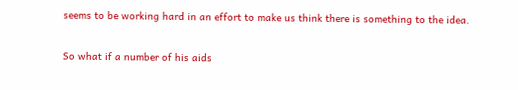seems to be working hard in an effort to make us think there is something to the idea.

So what if a number of his aids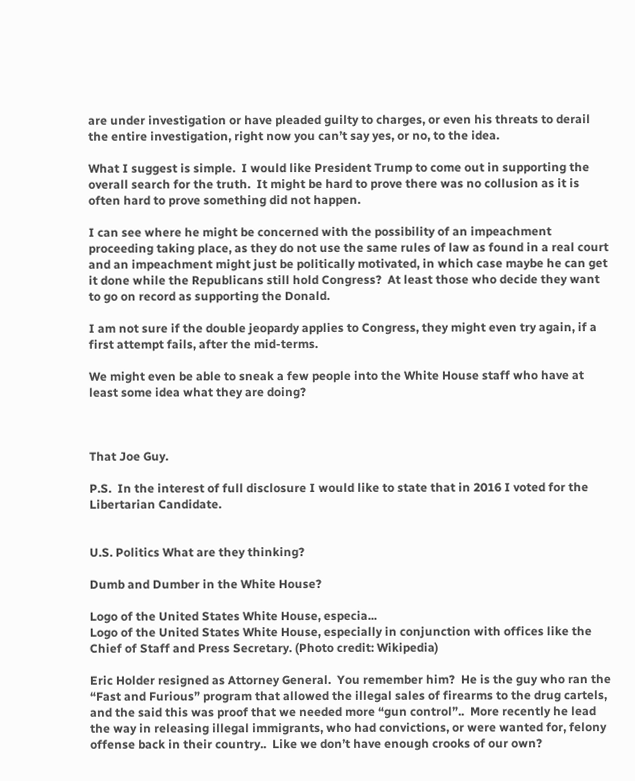are under investigation or have pleaded guilty to charges, or even his threats to derail the entire investigation, right now you can’t say yes, or no, to the idea.

What I suggest is simple.  I would like President Trump to come out in supporting the overall search for the truth.  It might be hard to prove there was no collusion as it is often hard to prove something did not happen.

I can see where he might be concerned with the possibility of an impeachment proceeding taking place, as they do not use the same rules of law as found in a real court and an impeachment might just be politically motivated, in which case maybe he can get it done while the Republicans still hold Congress?  At least those who decide they want to go on record as supporting the Donald.

I am not sure if the double jeopardy applies to Congress, they might even try again, if a first attempt fails, after the mid-terms.

We might even be able to sneak a few people into the White House staff who have at least some idea what they are doing?



That Joe Guy.

P.S.  In the interest of full disclosure I would like to state that in 2016 I voted for the Libertarian Candidate.


U.S. Politics What are they thinking?

Dumb and Dumber in the White House?

Logo of the United States White House, especia...
Logo of the United States White House, especially in conjunction with offices like the Chief of Staff and Press Secretary. (Photo credit: Wikipedia)

Eric Holder resigned as Attorney General.  You remember him?  He is the guy who ran the “Fast and Furious” program that allowed the illegal sales of firearms to the drug cartels, and the said this was proof that we needed more “gun control”..  More recently he lead the way in releasing illegal immigrants, who had convictions, or were wanted for, felony offense back in their country..  Like we don’t have enough crooks of our own?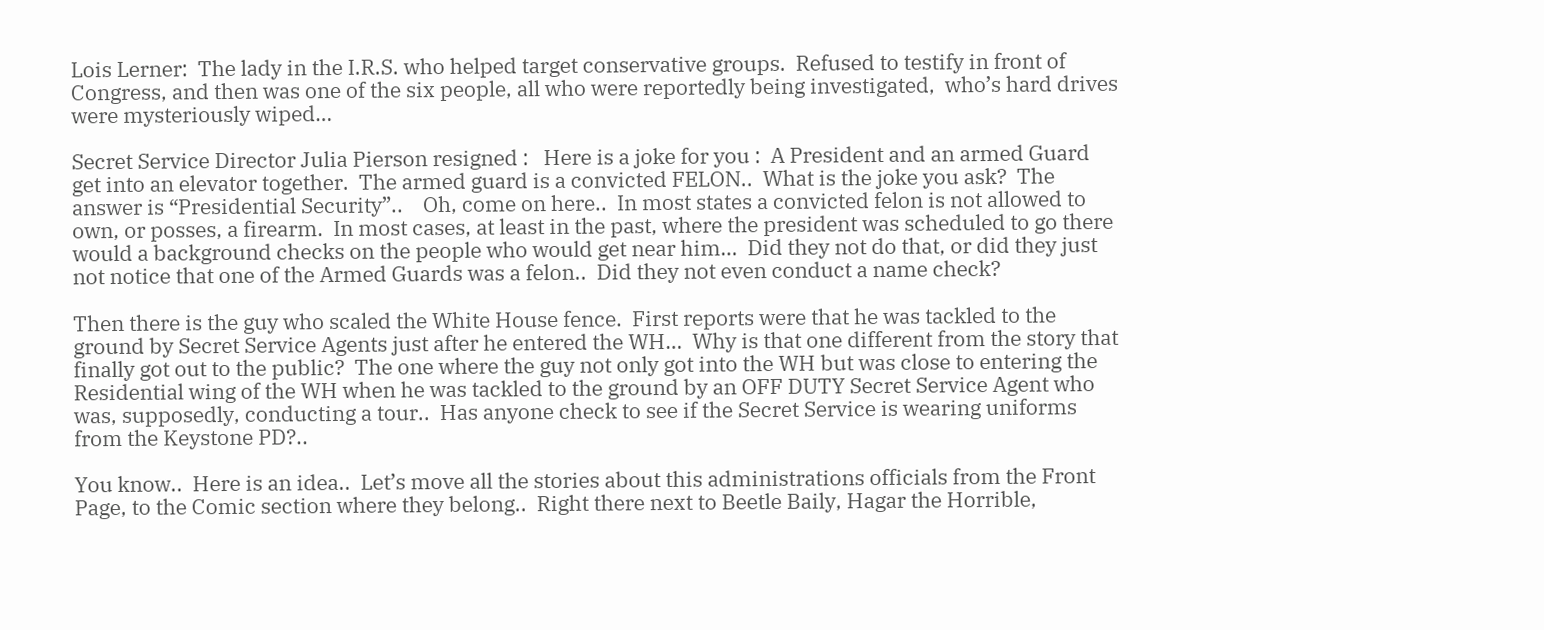Lois Lerner:  The lady in the I.R.S. who helped target conservative groups.  Refused to testify in front of Congress, and then was one of the six people, all who were reportedly being investigated,  who’s hard drives were mysteriously wiped…

Secret Service Director Julia Pierson resigned :   Here is a joke for you :  A President and an armed Guard get into an elevator together.  The armed guard is a convicted FELON..  What is the joke you ask?  The answer is “Presidential Security”..    Oh, come on here..  In most states a convicted felon is not allowed to own, or posses, a firearm.  In most cases, at least in the past, where the president was scheduled to go there would a background checks on the people who would get near him…  Did they not do that, or did they just not notice that one of the Armed Guards was a felon..  Did they not even conduct a name check?

Then there is the guy who scaled the White House fence.  First reports were that he was tackled to the ground by Secret Service Agents just after he entered the WH…  Why is that one different from the story that finally got out to the public?  The one where the guy not only got into the WH but was close to entering the Residential wing of the WH when he was tackled to the ground by an OFF DUTY Secret Service Agent who was, supposedly, conducting a tour..  Has anyone check to see if the Secret Service is wearing uniforms from the Keystone PD?..

You know..  Here is an idea..  Let’s move all the stories about this administrations officials from the Front Page, to the Comic section where they belong..  Right there next to Beetle Baily, Hagar the Horrible,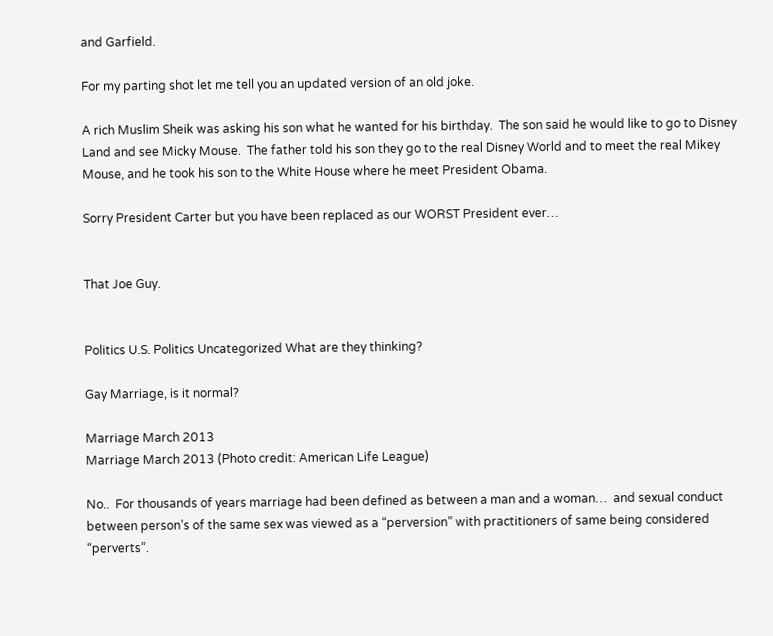and Garfield.

For my parting shot let me tell you an updated version of an old joke.

A rich Muslim Sheik was asking his son what he wanted for his birthday.  The son said he would like to go to Disney Land and see Micky Mouse.  The father told his son they go to the real Disney World and to meet the real Mikey Mouse, and he took his son to the White House where he meet President Obama.

Sorry President Carter but you have been replaced as our WORST President ever…


That Joe Guy.


Politics U.S. Politics Uncategorized What are they thinking?

Gay Marriage, is it normal?

Marriage March 2013
Marriage March 2013 (Photo credit: American Life League)

No..  For thousands of years marriage had been defined as between a man and a woman…  and sexual conduct between person’s of the same sex was viewed as a “perversion” with practitioners of same being considered “perverts”.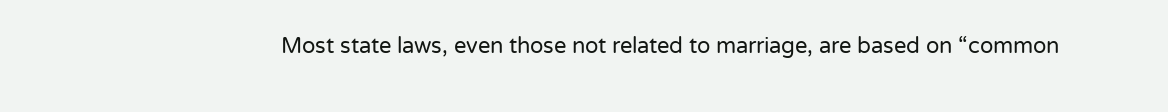Most state laws, even those not related to marriage, are based on “common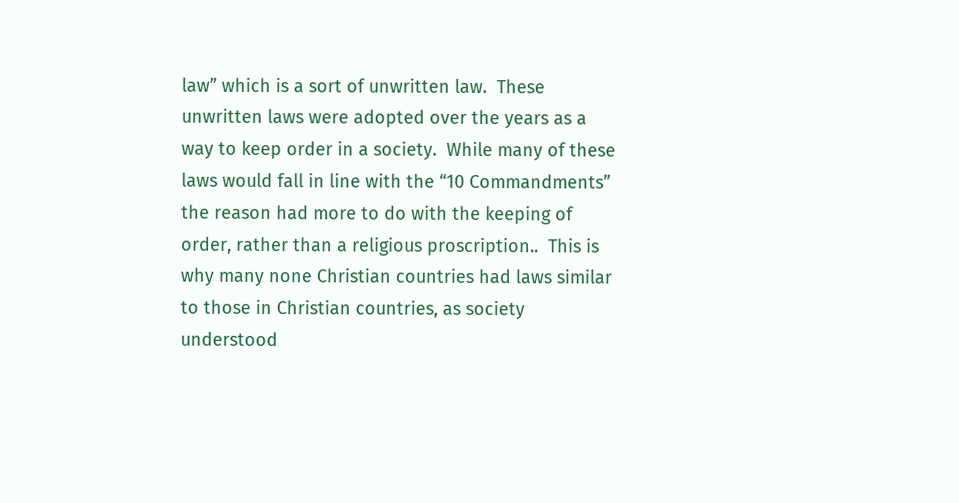law” which is a sort of unwritten law.  These unwritten laws were adopted over the years as a way to keep order in a society.  While many of these laws would fall in line with the “10 Commandments” the reason had more to do with the keeping of order, rather than a religious proscription..  This is why many none Christian countries had laws similar to those in Christian countries, as society understood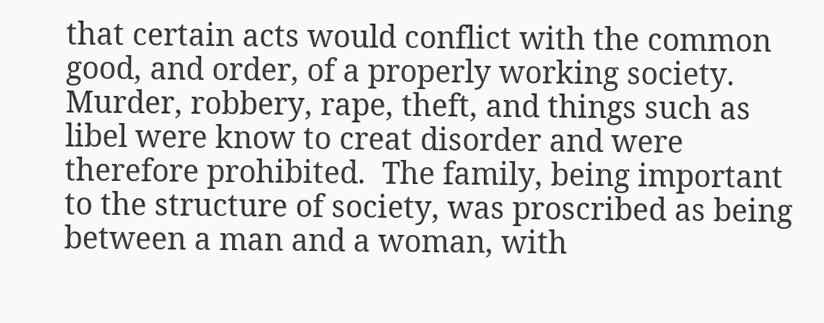that certain acts would conflict with the common good, and order, of a properly working society.  Murder, robbery, rape, theft, and things such as libel were know to creat disorder and were therefore prohibited.  The family, being important to the structure of society, was proscribed as being between a man and a woman, with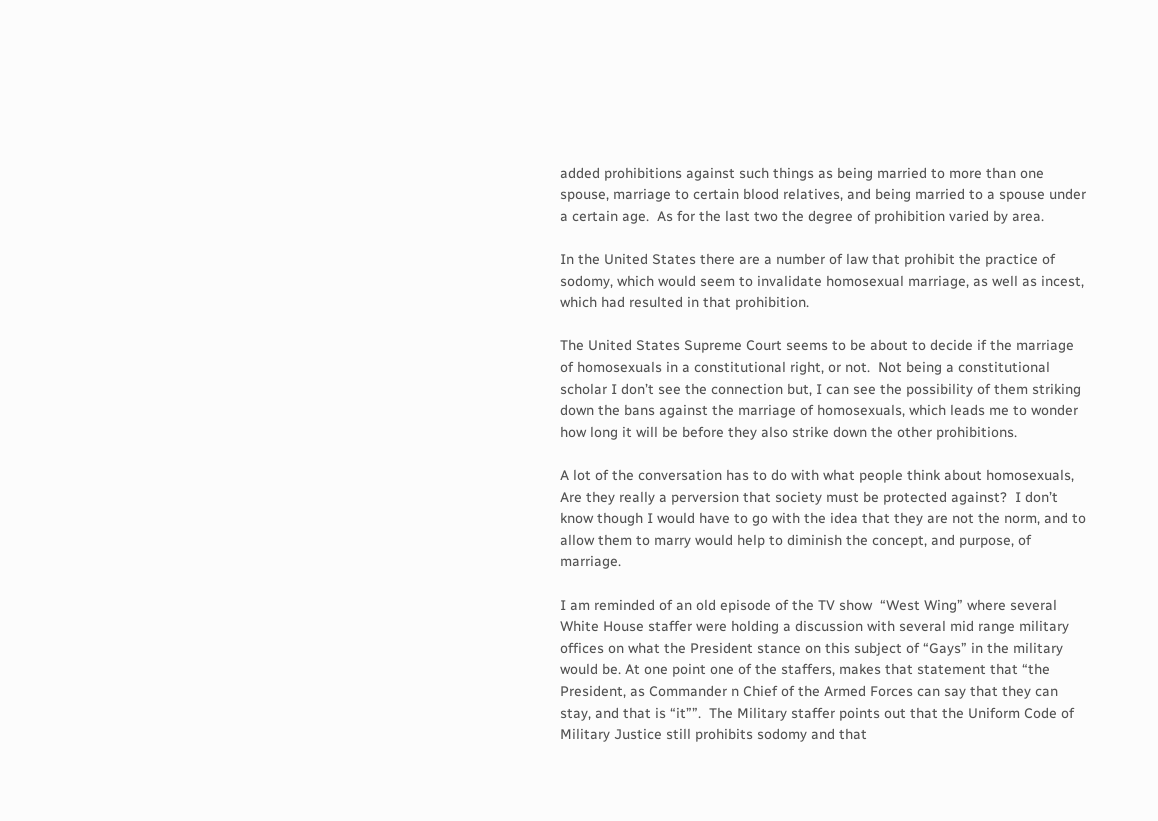added prohibitions against such things as being married to more than one spouse, marriage to certain blood relatives, and being married to a spouse under a certain age.  As for the last two the degree of prohibition varied by area.

In the United States there are a number of law that prohibit the practice of sodomy, which would seem to invalidate homosexual marriage, as well as incest, which had resulted in that prohibition.

The United States Supreme Court seems to be about to decide if the marriage of homosexuals in a constitutional right, or not.  Not being a constitutional scholar I don’t see the connection but, I can see the possibility of them striking down the bans against the marriage of homosexuals, which leads me to wonder how long it will be before they also strike down the other prohibitions.

A lot of the conversation has to do with what people think about homosexuals,  Are they really a perversion that society must be protected against?  I don’t know though I would have to go with the idea that they are not the norm, and to allow them to marry would help to diminish the concept, and purpose, of marriage.

I am reminded of an old episode of the TV show  “West Wing” where several White House staffer were holding a discussion with several mid range military offices on what the President stance on this subject of “Gays” in the military would be. At one point one of the staffers, makes that statement that “the President, as Commander n Chief of the Armed Forces can say that they can stay, and that is “it””.  The Military staffer points out that the Uniform Code of Military Justice still prohibits sodomy and that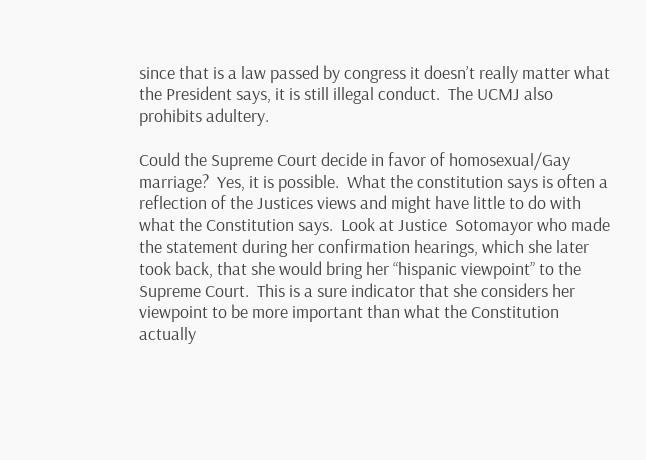since that is a law passed by congress it doesn’t really matter what the President says, it is still illegal conduct.  The UCMJ also prohibits adultery.

Could the Supreme Court decide in favor of homosexual/Gay marriage?  Yes, it is possible.  What the constitution says is often a reflection of the Justices views and might have little to do with what the Constitution says.  Look at Justice  Sotomayor who made the statement during her confirmation hearings, which she later took back, that she would bring her “hispanic viewpoint” to the Supreme Court.  This is a sure indicator that she considers her viewpoint to be more important than what the Constitution actually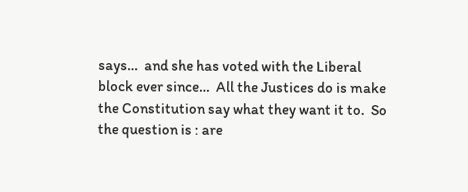says…  and she has voted with the Liberal block ever since…  All the Justices do is make the Constitution say what they want it to.  So the question is : are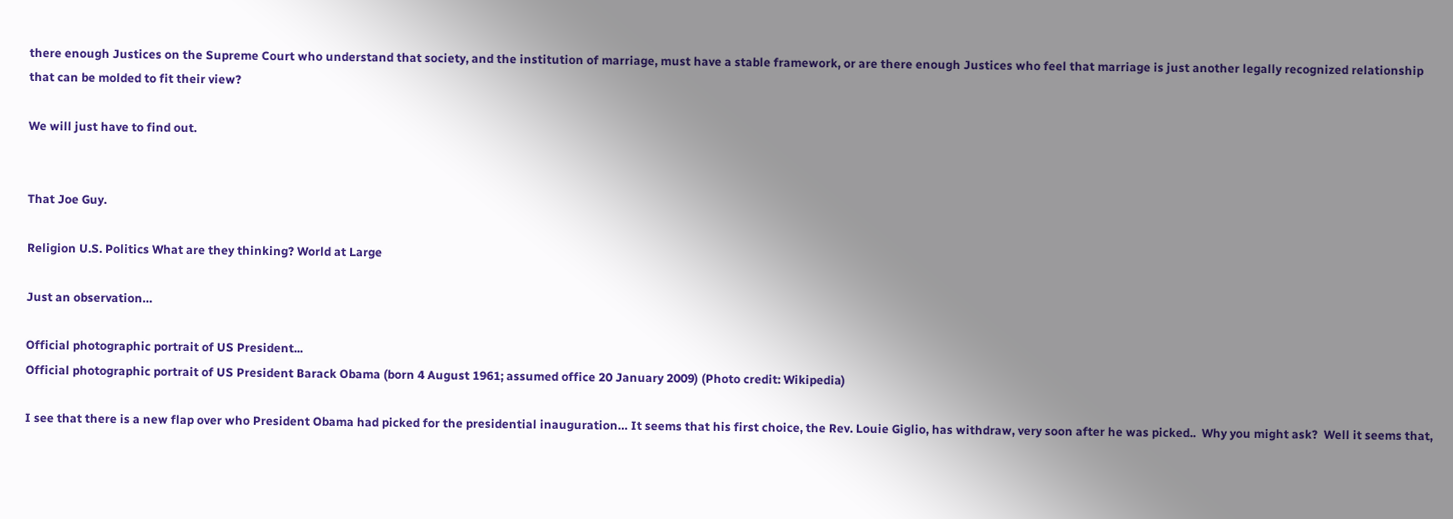there enough Justices on the Supreme Court who understand that society, and the institution of marriage, must have a stable framework, or are there enough Justices who feel that marriage is just another legally recognized relationship that can be molded to fit their view?

We will just have to find out.


That Joe Guy.

Religion U.S. Politics What are they thinking? World at Large

Just an observation…

Official photographic portrait of US President...
Official photographic portrait of US President Barack Obama (born 4 August 1961; assumed office 20 January 2009) (Photo credit: Wikipedia)

I see that there is a new flap over who President Obama had picked for the presidential inauguration… It seems that his first choice, the Rev. Louie Giglio, has withdraw, very soon after he was picked..  Why you might ask?  Well it seems that,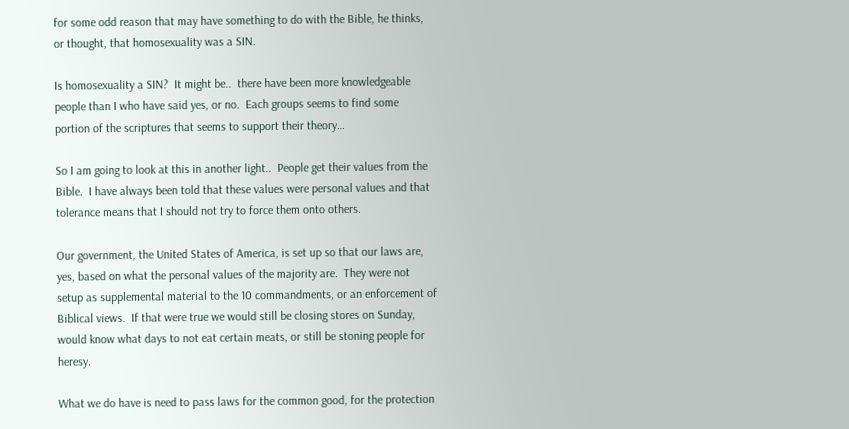for some odd reason that may have something to do with the Bible, he thinks, or thought, that homosexuality was a SIN.

Is homosexuality a SIN?  It might be..  there have been more knowledgeable people than I who have said yes, or no.  Each groups seems to find some portion of the scriptures that seems to support their theory…

So I am going to look at this in another light..  People get their values from the Bible.  I have always been told that these values were personal values and that tolerance means that I should not try to force them onto others.

Our government, the United States of America, is set up so that our laws are, yes, based on what the personal values of the majority are.  They were not setup as supplemental material to the 10 commandments, or an enforcement of Biblical views.  If that were true we would still be closing stores on Sunday, would know what days to not eat certain meats, or still be stoning people for heresy.

What we do have is need to pass laws for the common good, for the protection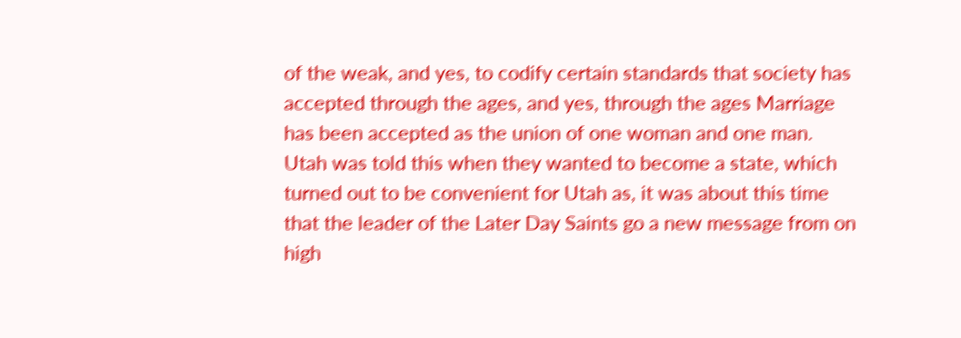of the weak, and yes, to codify certain standards that society has accepted through the ages, and yes, through the ages Marriage has been accepted as the union of one woman and one man.  Utah was told this when they wanted to become a state, which turned out to be convenient for Utah as, it was about this time that the leader of the Later Day Saints go a new message from on high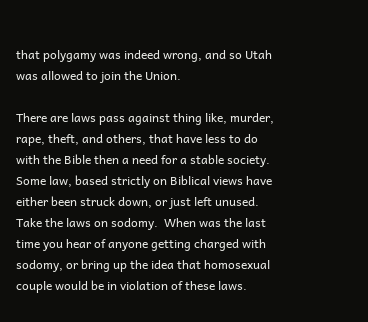that polygamy was indeed wrong, and so Utah was allowed to join the Union.

There are laws pass against thing like, murder, rape, theft, and others, that have less to do with the Bible then a need for a stable society.  Some law, based strictly on Biblical views have either been struck down, or just left unused.  Take the laws on sodomy.  When was the last time you hear of anyone getting charged with sodomy, or bring up the idea that homosexual couple would be in violation of these laws.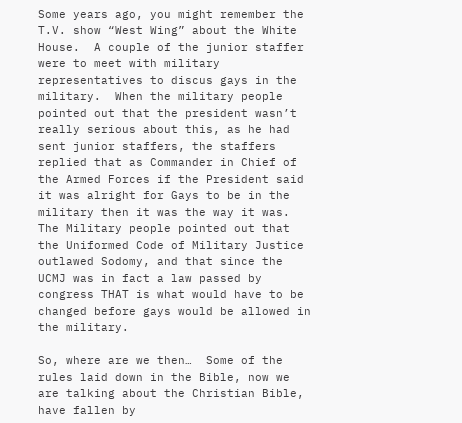Some years ago, you might remember the T.V. show “West Wing” about the White House.  A couple of the junior staffer were to meet with military representatives to discus gays in the military.  When the military people pointed out that the president wasn’t really serious about this, as he had sent junior staffers, the staffers replied that as Commander in Chief of the Armed Forces if the President said it was alright for Gays to be in the military then it was the way it was.  The Military people pointed out that the Uniformed Code of Military Justice outlawed Sodomy, and that since the UCMJ was in fact a law passed by congress THAT is what would have to be changed before gays would be allowed in the military.

So, where are we then…  Some of the rules laid down in the Bible, now we are talking about the Christian Bible, have fallen by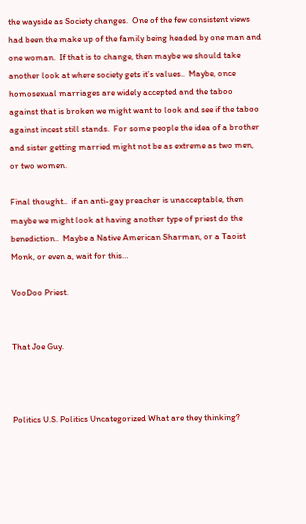the wayside as Society changes.  One of the few consistent views had been the make up of the family being headed by one man and one woman.  If that is to change, then maybe we should take another look at where society gets it’s values..  Maybe, once homosexual marriages are widely accepted and the taboo against that is broken we might want to look and see if the taboo against incest still stands.  For some people the idea of a brother and sister getting married might not be as extreme as two men, or two women.

Final thought..  if an anti-gay preacher is unacceptable, then maybe we might look at having another type of priest do the benediction..  Maybe a Native American Sharman, or a Taoist Monk, or even a, wait for this…

VooDoo Priest.


That Joe Guy.



Politics U.S. Politics Uncategorized What are they thinking?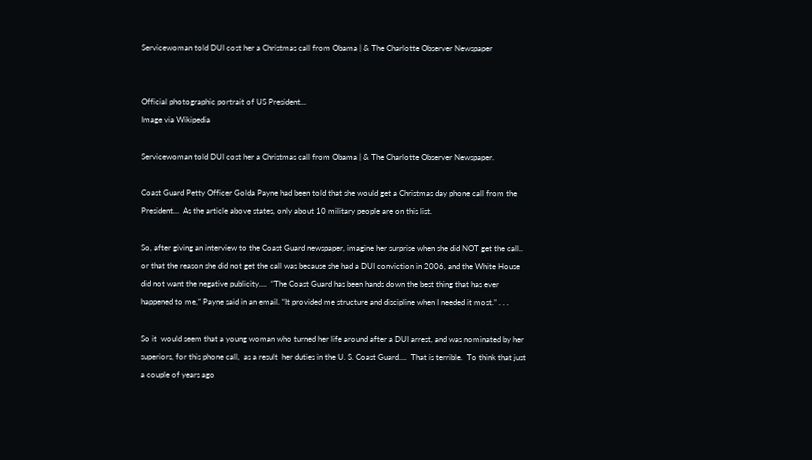Servicewoman told DUI cost her a Christmas call from Obama | & The Charlotte Observer Newspaper


Official photographic portrait of US President...
Image via Wikipedia

Servicewoman told DUI cost her a Christmas call from Obama | & The Charlotte Observer Newspaper.

Coast Guard Petty Officer Golda Payne had been told that she would get a Christmas day phone call from the President…  As the article above states, only about 10 military people are on this list.

So, after giving an interview to the Coast Guard newspaper, imagine her surprise when she did NOT get the call..  or that the reason she did not get the call was because she had a DUI conviction in 2006, and the White House did not want the negative publicity….  “The Coast Guard has been hands down the best thing that has ever happened to me,” Payne said in an email. “It provided me structure and discipline when I needed it most.” . . .

So it  would seem that a young woman who turned her life around after a DUI arrest, and was nominated by her superiors, for this phone call,  as a result  her duties in the U. S. Coast Guard….  That is terrible.  To think that just a couple of years ago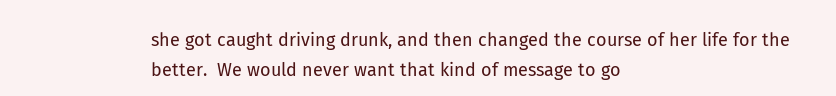she got caught driving drunk, and then changed the course of her life for the better.  We would never want that kind of message to go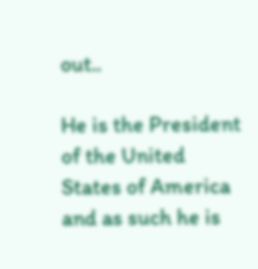out..

He is the President of the United States of America and as such he is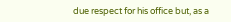due respect for his office but, as a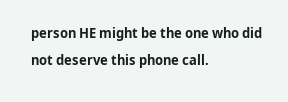person HE might be the one who did not deserve this phone call.